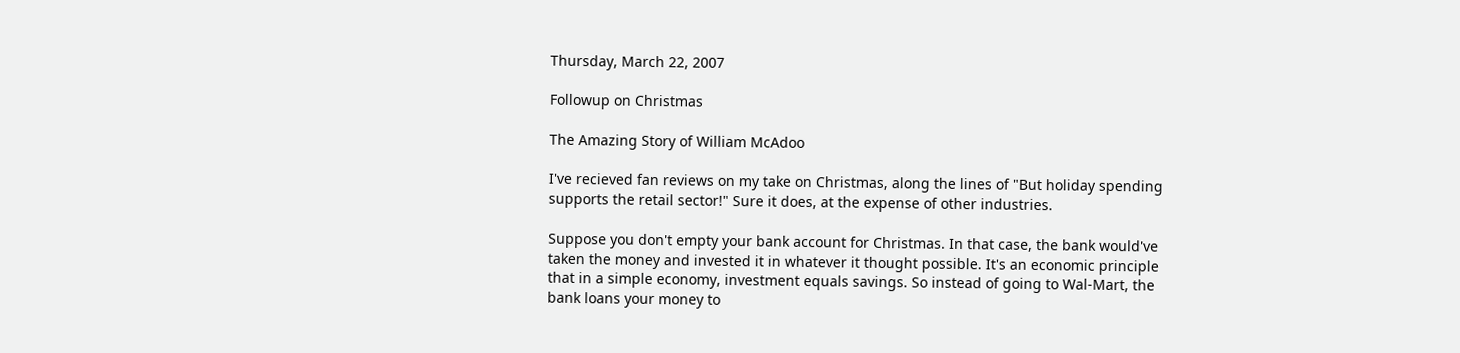Thursday, March 22, 2007

Followup on Christmas

The Amazing Story of William McAdoo

I've recieved fan reviews on my take on Christmas, along the lines of "But holiday spending supports the retail sector!" Sure it does, at the expense of other industries.

Suppose you don't empty your bank account for Christmas. In that case, the bank would've taken the money and invested it in whatever it thought possible. It's an economic principle that in a simple economy, investment equals savings. So instead of going to Wal-Mart, the bank loans your money to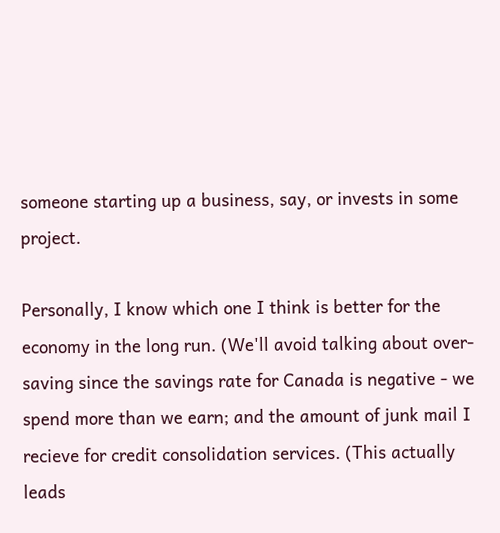someone starting up a business, say, or invests in some project.

Personally, I know which one I think is better for the economy in the long run. (We'll avoid talking about over-saving since the savings rate for Canada is negative - we spend more than we earn; and the amount of junk mail I recieve for credit consolidation services. (This actually leads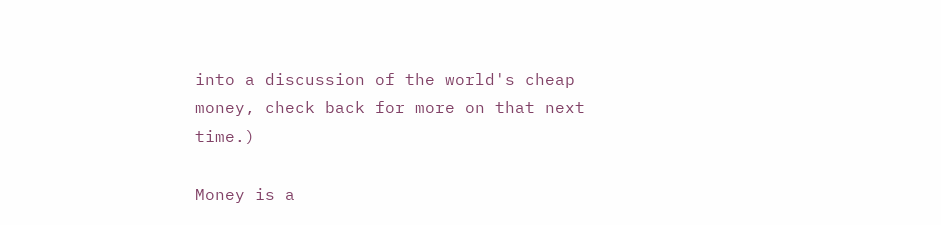into a discussion of the world's cheap money, check back for more on that next time.)

Money is a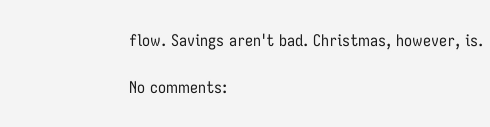flow. Savings aren't bad. Christmas, however, is.

No comments: